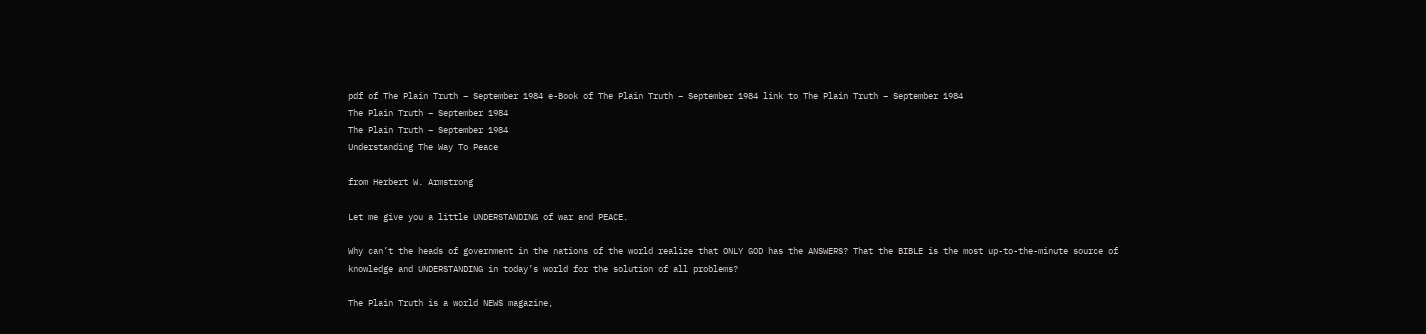pdf of The Plain Truth – September 1984 e-Book of The Plain Truth – September 1984 link to The Plain Truth – September 1984
The Plain Truth – September 1984
The Plain Truth – September 1984
Understanding The Way To Peace

from Herbert W. Armstrong

Let me give you a little UNDERSTANDING of war and PEACE.

Why can’t the heads of government in the nations of the world realize that ONLY GOD has the ANSWERS? That the BIBLE is the most up-to-the-minute source of knowledge and UNDERSTANDING in today’s world for the solution of all problems?

The Plain Truth is a world NEWS magazine,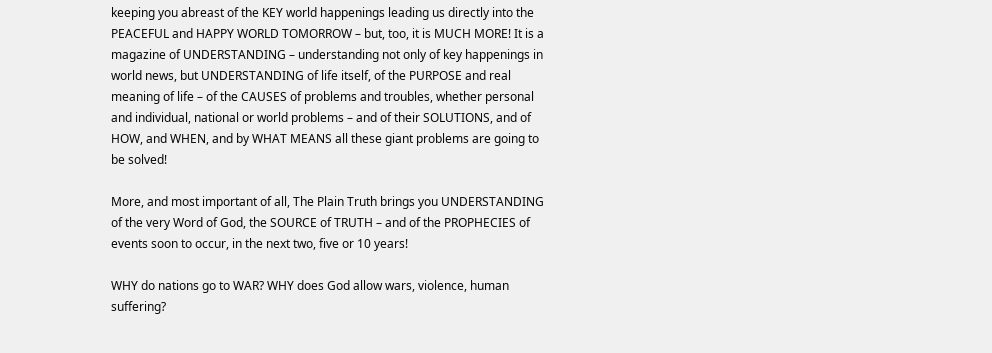keeping you abreast of the KEY world happenings leading us directly into the PEACEFUL and HAPPY WORLD TOMORROW – but, too, it is MUCH MORE! It is a magazine of UNDERSTANDING – understanding not only of key happenings in world news, but UNDERSTANDING of life itself, of the PURPOSE and real meaning of life – of the CAUSES of problems and troubles, whether personal and individual, national or world problems – and of their SOLUTIONS, and of HOW, and WHEN, and by WHAT MEANS all these giant problems are going to be solved!

More, and most important of all, The Plain Truth brings you UNDERSTANDING of the very Word of God, the SOURCE of TRUTH – and of the PROPHECIES of events soon to occur, in the next two, five or 10 years!

WHY do nations go to WAR? WHY does God allow wars, violence, human suffering?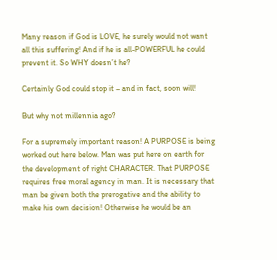Many reason if God is LOVE, he surely would not want all this suffering! And if he is all-POWERFUL he could prevent it. So WHY doesn’t he?

Certainly God could stop it – and in fact, soon will!

But why not millennia ago?

For a supremely important reason! A PURPOSE is being worked out here below. Man was put here on earth for the development of right CHARACTER. That PURPOSE requires free moral agency in man. It is necessary that man be given both the prerogative and the ability to make his own decision! Otherwise he would be an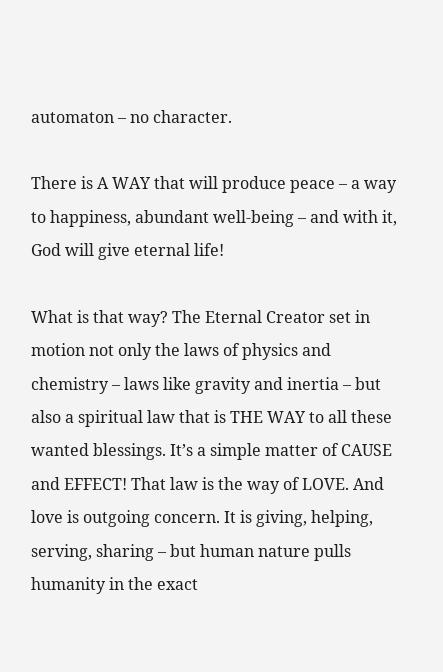automaton – no character.

There is A WAY that will produce peace – a way to happiness, abundant well-being – and with it, God will give eternal life!

What is that way? The Eternal Creator set in motion not only the laws of physics and chemistry – laws like gravity and inertia – but also a spiritual law that is THE WAY to all these wanted blessings. It’s a simple matter of CAUSE and EFFECT! That law is the way of LOVE. And love is outgoing concern. It is giving, helping, serving, sharing – but human nature pulls humanity in the exact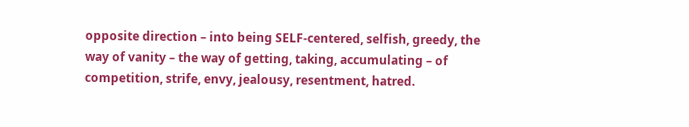opposite direction – into being SELF-centered, selfish, greedy, the way of vanity – the way of getting, taking, accumulating – of competition, strife, envy, jealousy, resentment, hatred.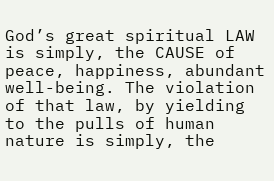God’s great spiritual LAW is simply, the CAUSE of peace, happiness, abundant well-being. The violation of that law, by yielding to the pulls of human nature is simply, the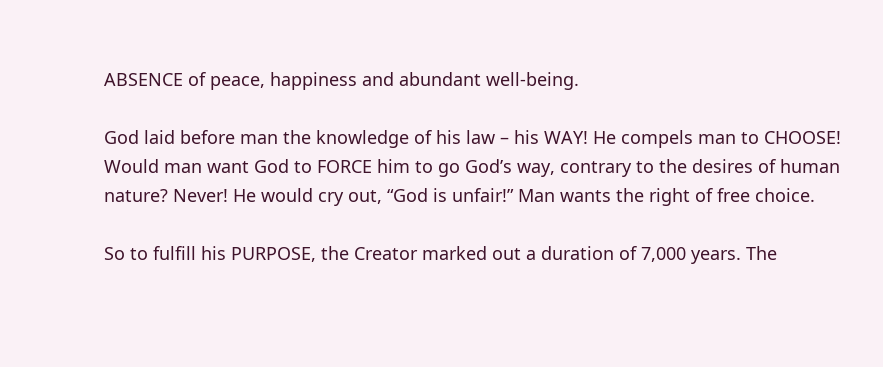ABSENCE of peace, happiness and abundant well-being.

God laid before man the knowledge of his law – his WAY! He compels man to CHOOSE! Would man want God to FORCE him to go God’s way, contrary to the desires of human nature? Never! He would cry out, “God is unfair!” Man wants the right of free choice.

So to fulfill his PURPOSE, the Creator marked out a duration of 7,000 years. The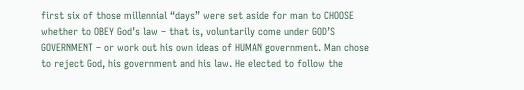first six of those millennial “days” were set aside for man to CHOOSE whether to OBEY God’s law – that is, voluntarily come under GOD’S GOVERNMENT – or work out his own ideas of HUMAN government. Man chose to reject God, his government and his law. He elected to follow the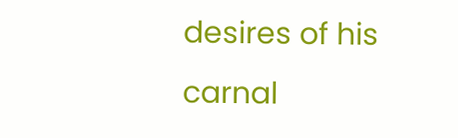desires of his carnal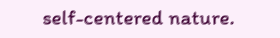self-centered nature.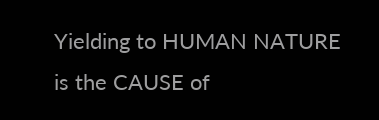Yielding to HUMAN NATURE is the CAUSE of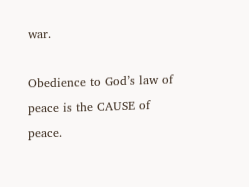war.

Obedience to God’s law of peace is the CAUSE of peace.